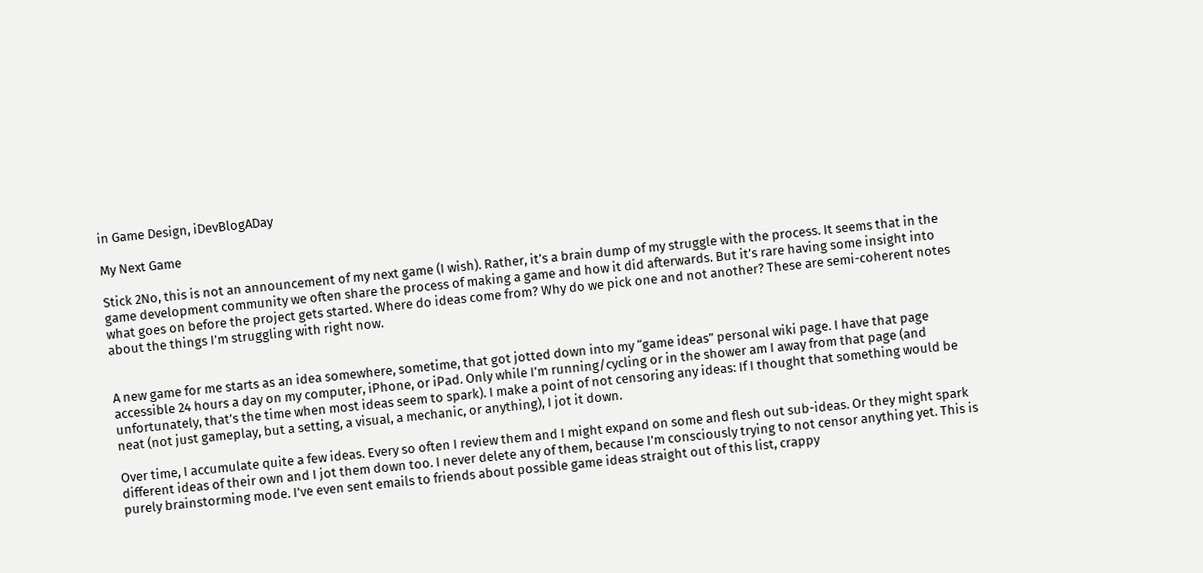in Game Design, iDevBlogADay

My Next Game

Stick 2No, this is not an announcement of my next game (I wish). Rather, it’s a brain dump of my struggle with the process. It seems that in the game development community we often share the process of making a game and how it did afterwards. But it’s rare having some insight into what goes on before the project gets started. Where do ideas come from? Why do we pick one and not another? These are semi-coherent notes about the things I’m struggling with right now.


A new game for me starts as an idea somewhere, sometime, that got jotted down into my “game ideas” personal wiki page. I have that page accessible 24 hours a day on my computer, iPhone, or iPad. Only while I’m running/cycling or in the shower am I away from that page (and unfortunately, that’s the time when most ideas seem to spark). I make a point of not censoring any ideas: If I thought that something would be neat (not just gameplay, but a setting, a visual, a mechanic, or anything), I jot it down.

Over time, I accumulate quite a few ideas. Every so often I review them and I might expand on some and flesh out sub-ideas. Or they might spark different ideas of their own and I jot them down too. I never delete any of them, because I’m consciously trying to not censor anything yet. This is purely brainstorming mode. I’ve even sent emails to friends about possible game ideas straight out of this list, crappy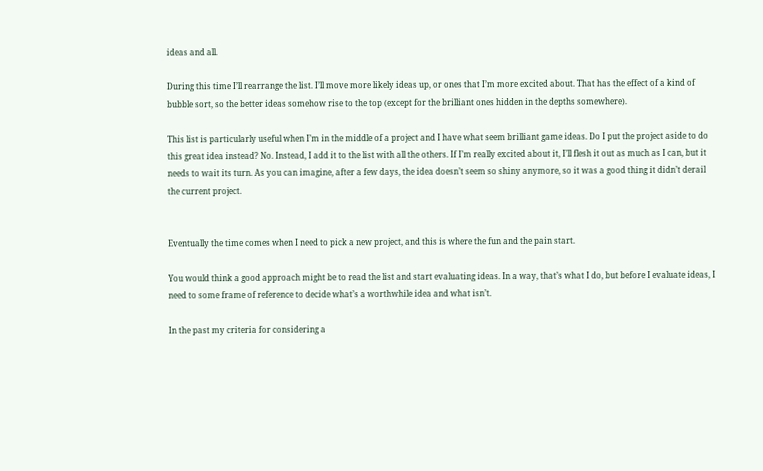ideas and all.

During this time I’ll rearrange the list. I’ll move more likely ideas up, or ones that I’m more excited about. That has the effect of a kind of bubble sort, so the better ideas somehow rise to the top (except for the brilliant ones hidden in the depths somewhere).

This list is particularly useful when I’m in the middle of a project and I have what seem brilliant game ideas. Do I put the project aside to do this great idea instead? No. Instead, I add it to the list with all the others. If I’m really excited about it, I’ll flesh it out as much as I can, but it needs to wait its turn. As you can imagine, after a few days, the idea doesn’t seem so shiny anymore, so it was a good thing it didn’t derail the current project.


Eventually the time comes when I need to pick a new project, and this is where the fun and the pain start.

You would think a good approach might be to read the list and start evaluating ideas. In a way, that’s what I do, but before I evaluate ideas, I need to some frame of reference to decide what’s a worthwhile idea and what isn’t.

In the past my criteria for considering a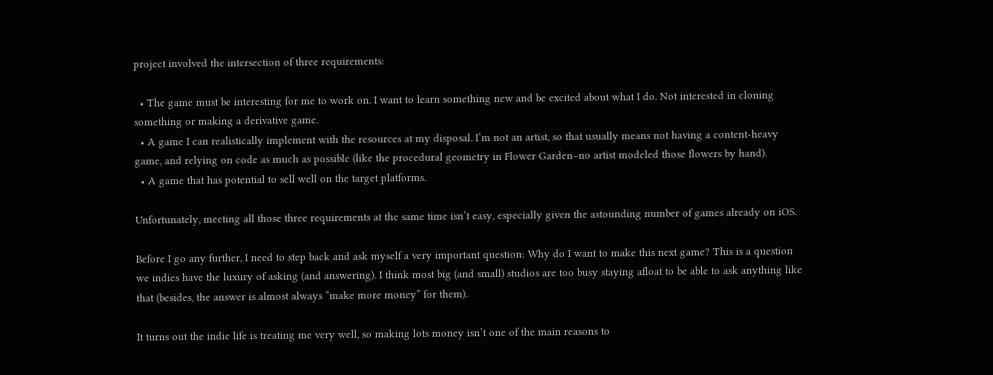project involved the intersection of three requirements:

  • The game must be interesting for me to work on. I want to learn something new and be excited about what I do. Not interested in cloning something or making a derivative game.
  • A game I can realistically implement with the resources at my disposal. I’m not an artist, so that usually means not having a content-heavy game, and relying on code as much as possible (like the procedural geometry in Flower Garden–no artist modeled those flowers by hand).
  • A game that has potential to sell well on the target platforms.

Unfortunately, meeting all those three requirements at the same time isn’t easy, especially given the astounding number of games already on iOS.

Before I go any further, I need to step back and ask myself a very important question: Why do I want to make this next game? This is a question we indies have the luxury of asking (and answering). I think most big (and small) studios are too busy staying afloat to be able to ask anything like that (besides, the answer is almost always “make more money” for them).

It turns out the indie life is treating me very well, so making lots money isn’t one of the main reasons to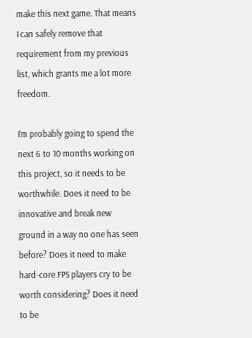make this next game. That means I can safely remove that requirement from my previous list, which grants me a lot more freedom.

I’m probably going to spend the next 6 to 10 months working on this project, so it needs to be worthwhile. Does it need to be innovative and break new ground in a way no one has seen before? Does it need to make hard-core FPS players cry to be worth considering? Does it need to be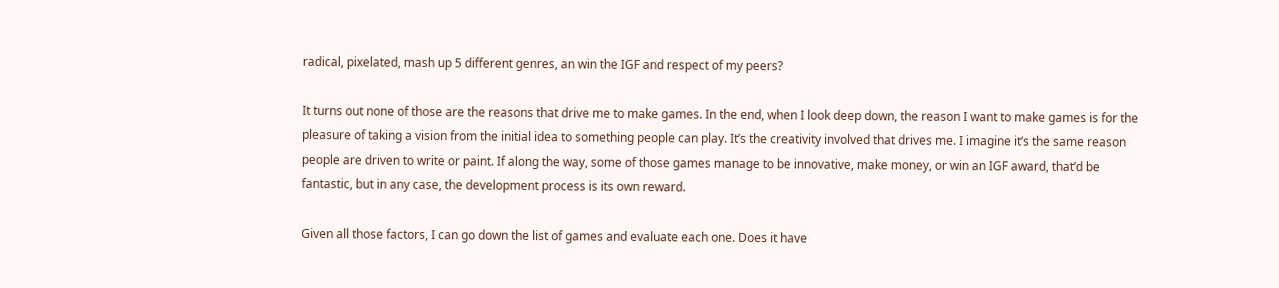radical, pixelated, mash up 5 different genres, an win the IGF and respect of my peers?

It turns out none of those are the reasons that drive me to make games. In the end, when I look deep down, the reason I want to make games is for the pleasure of taking a vision from the initial idea to something people can play. It’s the creativity involved that drives me. I imagine it’s the same reason people are driven to write or paint. If along the way, some of those games manage to be innovative, make money, or win an IGF award, that’d be fantastic, but in any case, the development process is its own reward.

Given all those factors, I can go down the list of games and evaluate each one. Does it have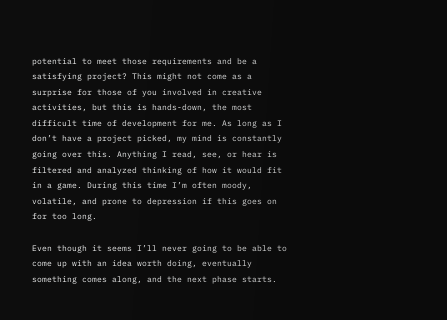potential to meet those requirements and be a satisfying project? This might not come as a surprise for those of you involved in creative activities, but this is hands-down, the most difficult time of development for me. As long as I don’t have a project picked, my mind is constantly going over this. Anything I read, see, or hear is filtered and analyzed thinking of how it would fit in a game. During this time I’m often moody, volatile, and prone to depression if this goes on for too long.

Even though it seems I’ll never going to be able to come up with an idea worth doing, eventually something comes along, and the next phase starts.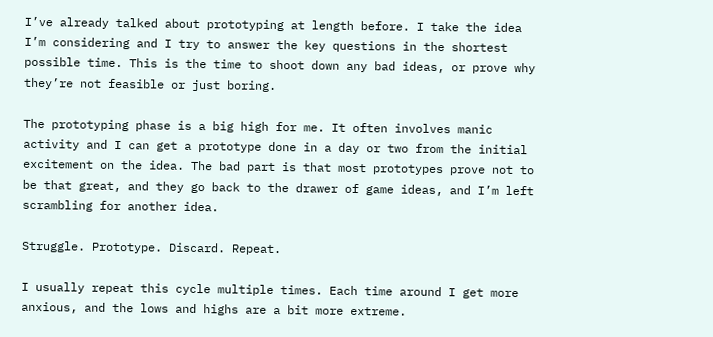I’ve already talked about prototyping at length before. I take the idea I’m considering and I try to answer the key questions in the shortest possible time. This is the time to shoot down any bad ideas, or prove why they’re not feasible or just boring.

The prototyping phase is a big high for me. It often involves manic activity and I can get a prototype done in a day or two from the initial excitement on the idea. The bad part is that most prototypes prove not to be that great, and they go back to the drawer of game ideas, and I’m left scrambling for another idea.

Struggle. Prototype. Discard. Repeat.

I usually repeat this cycle multiple times. Each time around I get more anxious, and the lows and highs are a bit more extreme.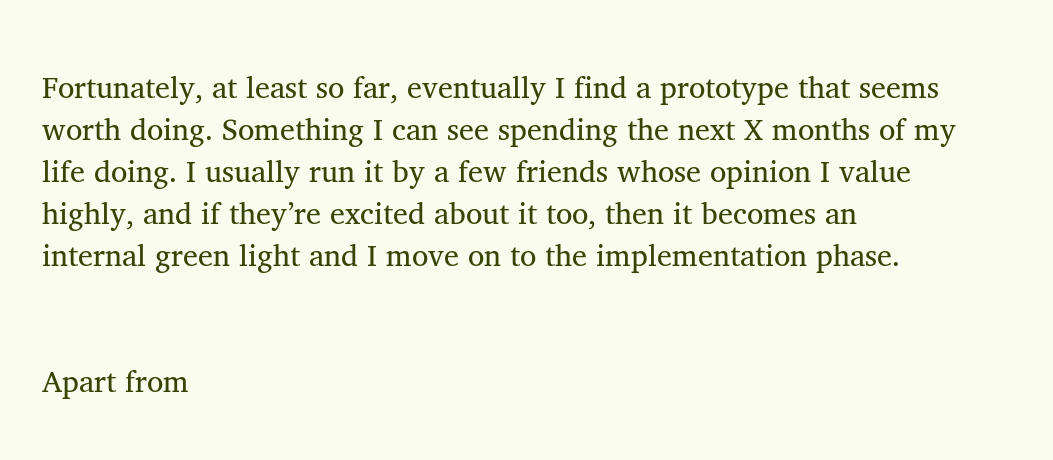Fortunately, at least so far, eventually I find a prototype that seems worth doing. Something I can see spending the next X months of my life doing. I usually run it by a few friends whose opinion I value highly, and if they’re excited about it too, then it becomes an internal green light and I move on to the implementation phase.


Apart from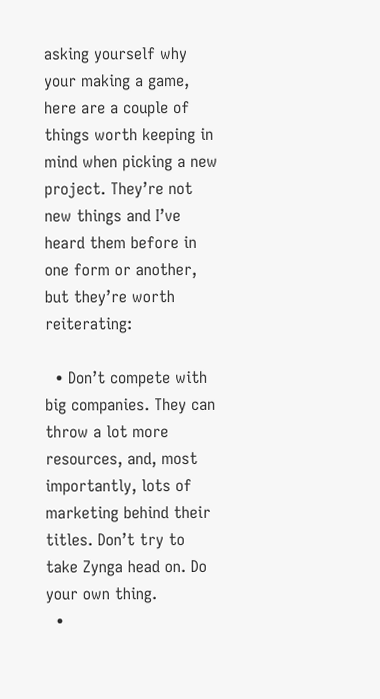asking yourself why your making a game, here are a couple of things worth keeping in mind when picking a new project. They’re not new things and I’ve heard them before in one form or another, but they’re worth reiterating:

  • Don’t compete with big companies. They can throw a lot more resources, and, most importantly, lots of marketing behind their titles. Don’t try to take Zynga head on. Do your own thing.
  •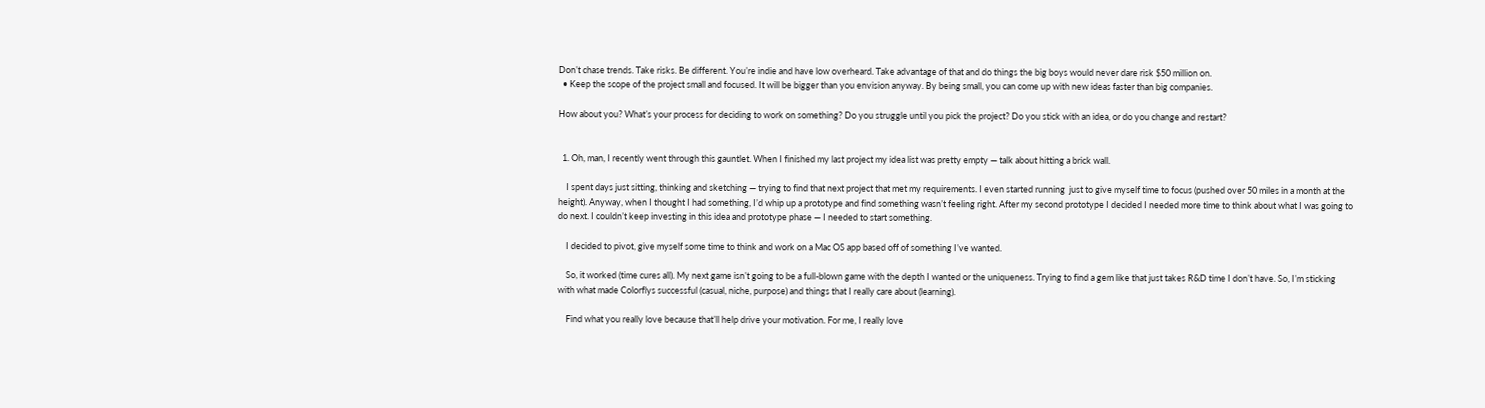Don’t chase trends. Take risks. Be different. You’re indie and have low overheard. Take advantage of that and do things the big boys would never dare risk $50 million on.
  • Keep the scope of the project small and focused. It will be bigger than you envision anyway. By being small, you can come up with new ideas faster than big companies.

How about you? What’s your process for deciding to work on something? Do you struggle until you pick the project? Do you stick with an idea, or do you change and restart?


  1. Oh, man, I recently went through this gauntlet. When I finished my last project my idea list was pretty empty — talk about hitting a brick wall.

    I spent days just sitting, thinking and sketching — trying to find that next project that met my requirements. I even started running  just to give myself time to focus (pushed over 50 miles in a month at the height). Anyway, when I thought I had something, I’d whip up a prototype and find something wasn’t feeling right. After my second prototype I decided I needed more time to think about what I was going to do next. I couldn’t keep investing in this idea and prototype phase — I needed to start something.

    I decided to pivot, give myself some time to think and work on a Mac OS app based off of something I’ve wanted.

    So, it worked (time cures all). My next game isn’t going to be a full-blown game with the depth I wanted or the uniqueness. Trying to find a gem like that just takes R&D time I don’t have. So, I’m sticking with what made Colorflys successful (casual, niche, purpose) and things that I really care about (learning).

    Find what you really love because that’ll help drive your motivation. For me, I really love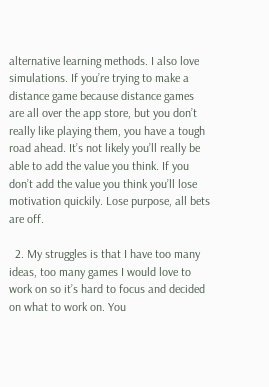alternative learning methods. I also love simulations. If you’re trying to make a distance game because distance games are all over the app store, but you don’t really like playing them, you have a tough road ahead. It’s not likely you’ll really be able to add the value you think. If you don’t add the value you think you’ll lose motivation quickily. Lose purpose, all bets are off.

  2. My struggles is that I have too many ideas, too many games I would love to work on so it’s hard to focus and decided on what to work on. You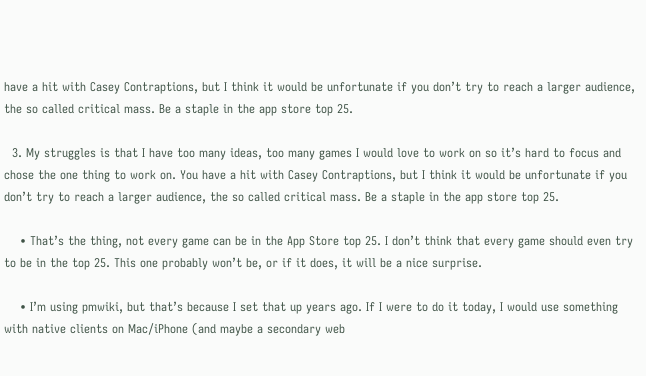have a hit with Casey Contraptions, but I think it would be unfortunate if you don’t try to reach a larger audience, the so called critical mass. Be a staple in the app store top 25.

  3. My struggles is that I have too many ideas, too many games I would love to work on so it’s hard to focus and chose the one thing to work on. You have a hit with Casey Contraptions, but I think it would be unfortunate if you don’t try to reach a larger audience, the so called critical mass. Be a staple in the app store top 25.

    • That’s the thing, not every game can be in the App Store top 25. I don’t think that every game should even try to be in the top 25. This one probably won’t be, or if it does, it will be a nice surprise.

    • I’m using pmwiki, but that’s because I set that up years ago. If I were to do it today, I would use something with native clients on Mac/iPhone (and maybe a secondary web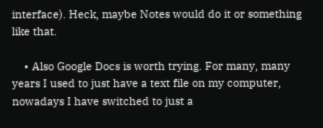interface). Heck, maybe Notes would do it or something like that.

    • Also Google Docs is worth trying. For many, many years I used to just have a text file on my computer, nowadays I have switched to just a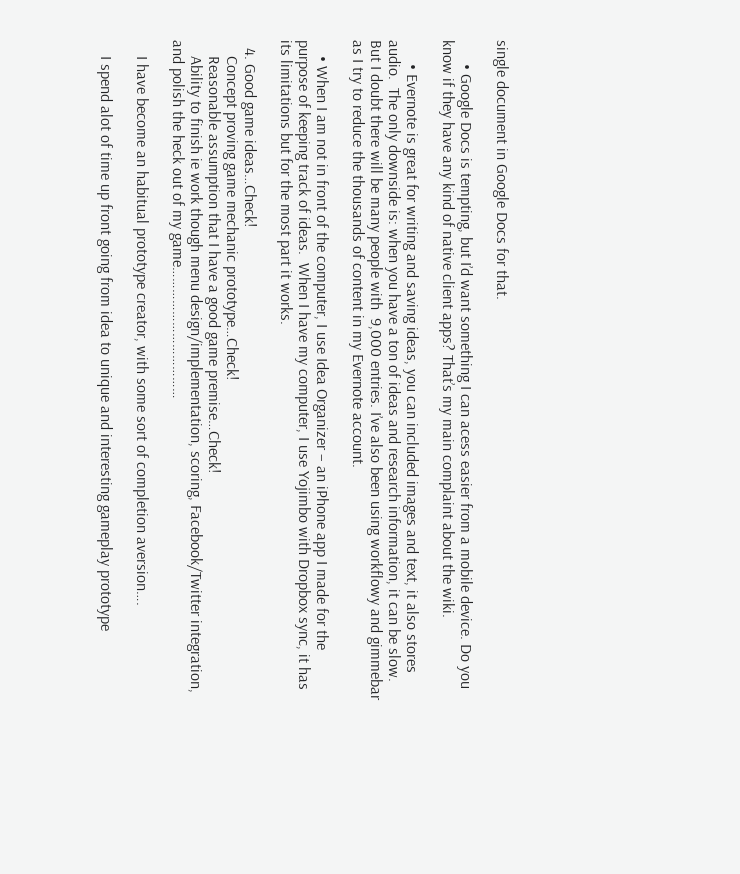single document in Google Docs for that.

      • Google Docs is tempting, but I’d want something I can acess easier from a mobile device. Do you know if they have any kind of native client apps? That’s my main complaint about the wiki.

      • Evernote is great for writing and saving ideas, you can included images and text, it also stores audio.  The only downside is: when you have a ton of ideas and research information, it can be slow. But I doubt there will be many people with  9,000 entries. I’ve also been using workflowy and gimmebar as I try to reduce the thousands of content in my Evernote account.

    • When I am not in front of the computer, I use Idea Organizer – an iPhone app I made for the purpose of keeping track of ideas.  When I have my computer, I use Yojimbo with Dropbox sync, it has its limitations but for the most part it works.

  4. Good game ideas…Check!
    Concept proving game mechanic prototype…Check!
    Reasonable assumption that I have a good game premise…Check!
    Ability to finish ie work though menu design/implementation, scoring, Facebook/Twitter integration, and polish the heck out of my game………………………………

    I have become an habitual prototype creator, with some sort of completion aversion….

    I spend alot of time up front going from idea to unique and interesting gameplay prototype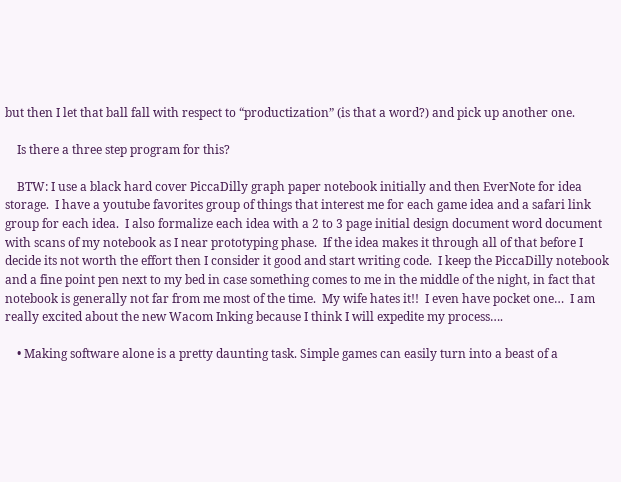but then I let that ball fall with respect to “productization” (is that a word?) and pick up another one.

    Is there a three step program for this?

    BTW: I use a black hard cover PiccaDilly graph paper notebook initially and then EverNote for idea storage.  I have a youtube favorites group of things that interest me for each game idea and a safari link group for each idea.  I also formalize each idea with a 2 to 3 page initial design document word document with scans of my notebook as I near prototyping phase.  If the idea makes it through all of that before I decide its not worth the effort then I consider it good and start writing code.  I keep the PiccaDilly notebook and a fine point pen next to my bed in case something comes to me in the middle of the night, in fact that notebook is generally not far from me most of the time.  My wife hates it!!  I even have pocket one…  I am really excited about the new Wacom Inking because I think I will expedite my process….

    • Making software alone is a pretty daunting task. Simple games can easily turn into a beast of a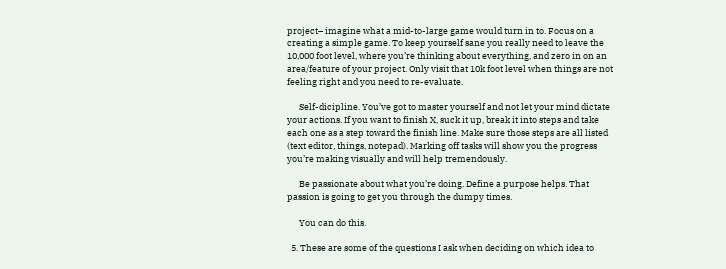project– imagine what a mid-to-large game would turn in to. Focus on a creating a simple game. To keep yourself sane you really need to leave the 10,000 foot level, where you’re thinking about everything, and zero in on an area/feature of your project. Only visit that 10k foot level when things are not feeling right and you need to re-evaluate.

      Self-dicipline. You’ve got to master yourself and not let your mind dictate your actions. If you want to finish X, suck it up, break it into steps and take each one as a step toward the finish line. Make sure those steps are all listed (text editor, things, notepad). Marking off tasks will show you the progress you’re making visually and will help tremendously.

      Be passionate about what you’re doing. Define a purpose helps. That passion is going to get you through the dumpy times.

      You can do this.

  5. These are some of the questions I ask when deciding on which idea to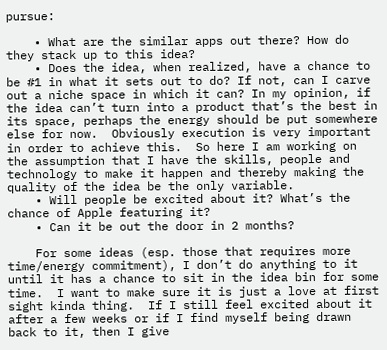pursue:

    • What are the similar apps out there? How do they stack up to this idea?
    • Does the idea, when realized, have a chance to be #1 in what it sets out to do? If not, can I carve out a niche space in which it can? In my opinion, if the idea can’t turn into a product that’s the best in its space, perhaps the energy should be put somewhere else for now.  Obviously execution is very important in order to achieve this.  So here I am working on the assumption that I have the skills, people and technology to make it happen and thereby making the quality of the idea be the only variable.
    • Will people be excited about it? What’s the chance of Apple featuring it?
    • Can it be out the door in 2 months?

    For some ideas (esp. those that requires more time/energy commitment), I don’t do anything to it until it has a chance to sit in the idea bin for some time.  I want to make sure it is just a love at first sight kinda thing.  If I still feel excited about it after a few weeks or if I find myself being drawn back to it, then I give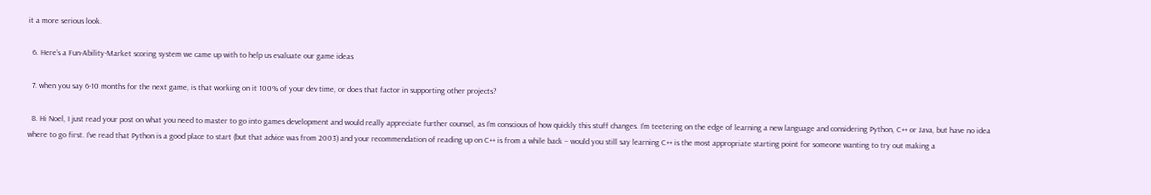it a more serious look.

  6. Here’s a Fun-Ability-Market scoring system we came up with to help us evaluate our game ideas

  7. when you say 6-10 months for the next game, is that working on it 100% of your dev time, or does that factor in supporting other projects?

  8. Hi Noel, I just read your post on what you need to master to go into games development and would really appreciate further counsel, as I’m conscious of how quickly this stuff changes. I’m teetering on the edge of learning a new language and considering Python, C++ or Java, but have no idea where to go first. I’ve read that Python is a good place to start (but that advice was from 2003) and your recommendation of reading up on C++ is from a while back – would you still say learning C++ is the most appropriate starting point for someone wanting to try out making a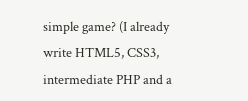simple game? (I already write HTML5, CSS3, intermediate PHP and a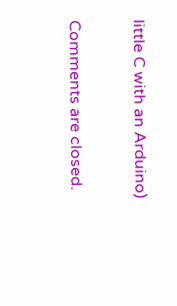little C with an Arduino)

Comments are closed.